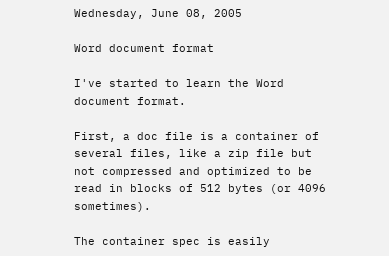Wednesday, June 08, 2005

Word document format

I've started to learn the Word document format.

First, a doc file is a container of several files, like a zip file but not compressed and optimized to be read in blocks of 512 bytes (or 4096 sometimes).

The container spec is easily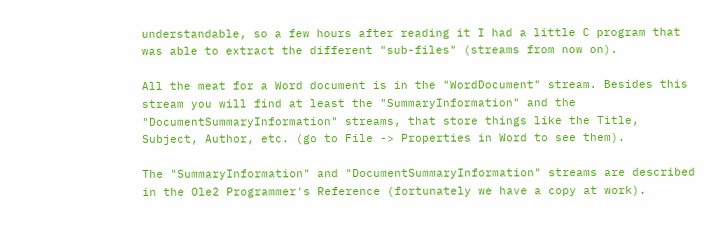understandable, so a few hours after reading it I had a little C program that was able to extract the different "sub-files" (streams from now on).

All the meat for a Word document is in the "WordDocument" stream. Besides this stream you will find at least the "SummaryInformation" and the "DocumentSummaryInformation" streams, that store things like the Title, Subject, Author, etc. (go to File -> Properties in Word to see them).

The "SummaryInformation" and "DocumentSummaryInformation" streams are described in the Ole2 Programmer's Reference (fortunately we have a copy at work).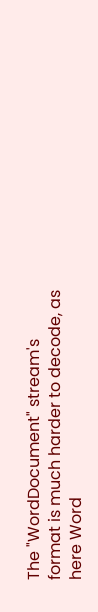The "WordDocument" stream's format is much harder to decode, as here Word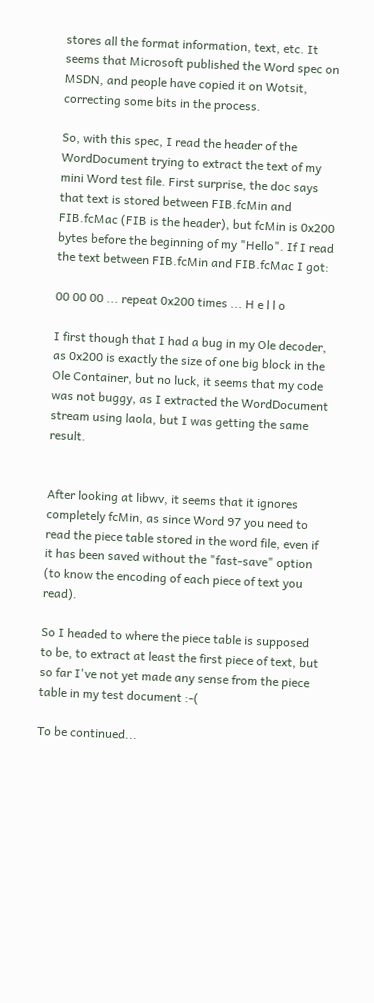stores all the format information, text, etc. It seems that Microsoft published the Word spec on MSDN, and people have copied it on Wotsit, correcting some bits in the process.

So, with this spec, I read the header of the WordDocument trying to extract the text of my mini Word test file. First surprise, the doc says that text is stored between FIB.fcMin and FIB.fcMac (FIB is the header), but fcMin is 0x200 bytes before the beginning of my "Hello". If I read the text between FIB.fcMin and FIB.fcMac I got:

00 00 00 ... repeat 0x200 times ... H e l l o

I first though that I had a bug in my Ole decoder, as 0x200 is exactly the size of one big block in the Ole Container, but no luck, it seems that my code was not buggy, as I extracted the WordDocument stream using laola, but I was getting the same result.


After looking at libwv, it seems that it ignores completely fcMin, as since Word 97 you need to read the piece table stored in the word file, even if it has been saved without the "fast-save" option (to know the encoding of each piece of text you read).

So I headed to where the piece table is supposed to be, to extract at least the first piece of text, but so far I've not yet made any sense from the piece table in my test document :-(

To be continued...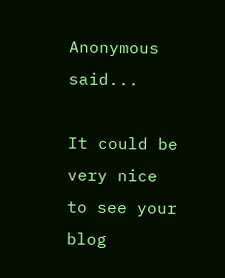Anonymous said...

It could be very nice to see your blog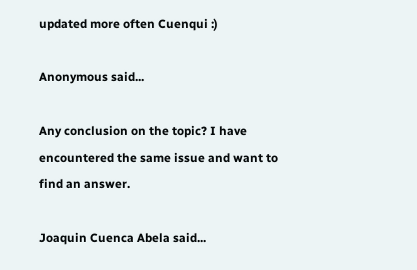updated more often Cuenqui :)

Anonymous said...

Any conclusion on the topic? I have encountered the same issue and want to find an answer.

Joaquin Cuenca Abela said...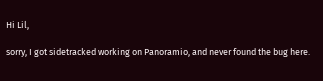Hi Lil,

sorry, I got sidetracked working on Panoramio, and never found the bug here.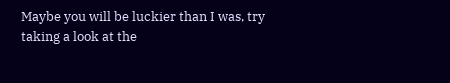Maybe you will be luckier than I was, try taking a look at the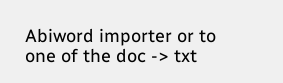Abiword importer or to one of the doc -> txt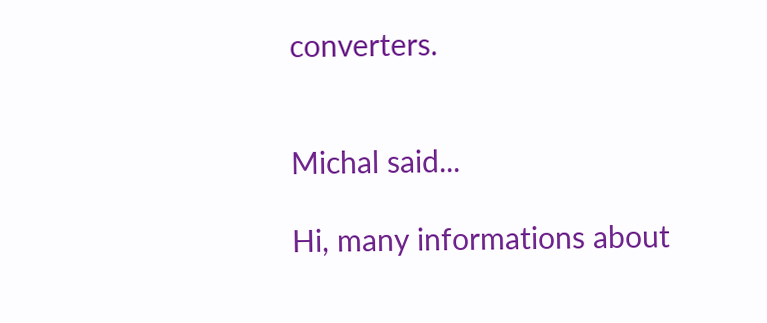converters.


Michal said...

Hi, many informations about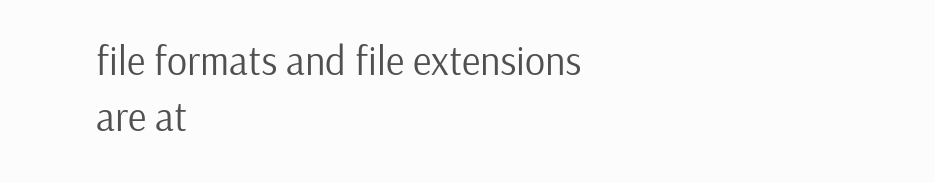file formats and file extensions are at